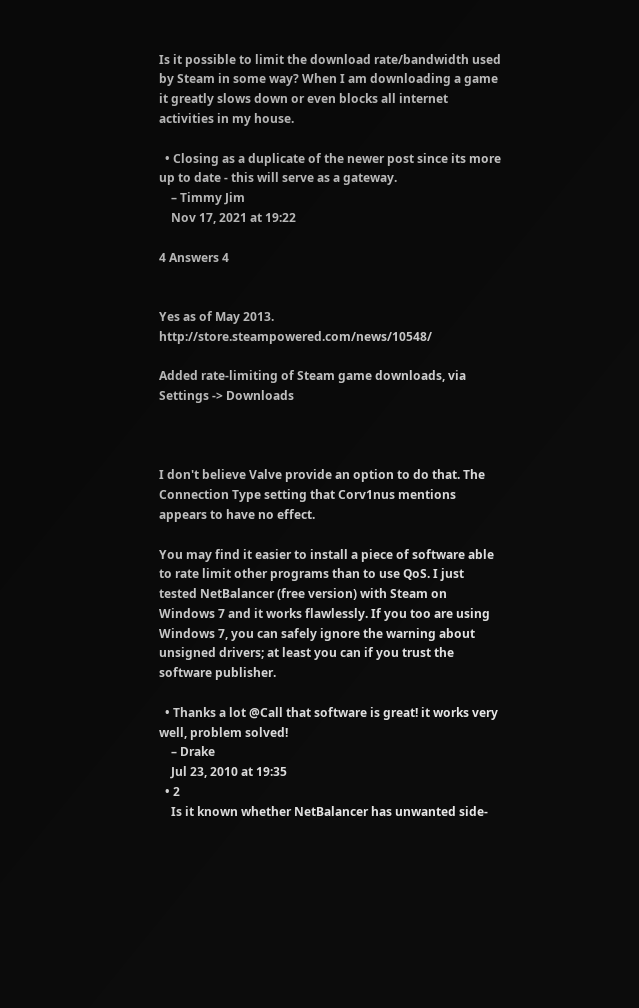Is it possible to limit the download rate/bandwidth used by Steam in some way? When I am downloading a game it greatly slows down or even blocks all internet activities in my house.

  • Closing as a duplicate of the newer post since its more up to date - this will serve as a gateway.
    – Timmy Jim
    Nov 17, 2021 at 19:22

4 Answers 4


Yes as of May 2013. http://store.steampowered.com/news/10548/

Added rate-limiting of Steam game downloads, via Settings -> Downloads



I don't believe Valve provide an option to do that. The Connection Type setting that Corv1nus mentions appears to have no effect.

You may find it easier to install a piece of software able to rate limit other programs than to use QoS. I just tested NetBalancer (free version) with Steam on Windows 7 and it works flawlessly. If you too are using Windows 7, you can safely ignore the warning about unsigned drivers; at least you can if you trust the software publisher.

  • Thanks a lot @Call that software is great! it works very well, problem solved!
    – Drake
    Jul 23, 2010 at 19:35
  • 2
    Is it known whether NetBalancer has unwanted side-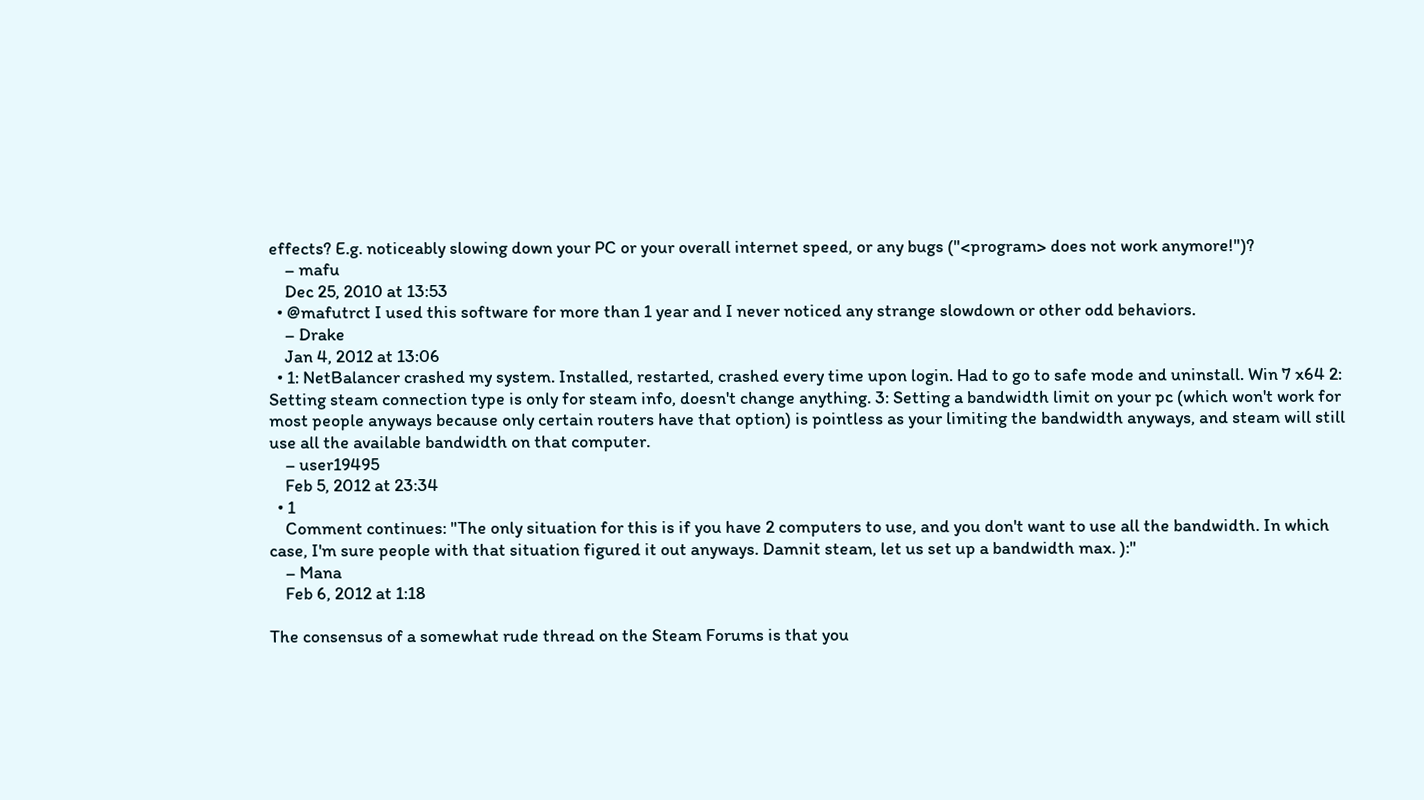effects? E.g. noticeably slowing down your PC or your overall internet speed, or any bugs ("<program> does not work anymore!")?
    – mafu
    Dec 25, 2010 at 13:53
  • @mafutrct I used this software for more than 1 year and I never noticed any strange slowdown or other odd behaviors.
    – Drake
    Jan 4, 2012 at 13:06
  • 1: NetBalancer crashed my system. Installed, restarted, crashed every time upon login. Had to go to safe mode and uninstall. Win 7 x64 2: Setting steam connection type is only for steam info, doesn't change anything. 3: Setting a bandwidth limit on your pc (which won't work for most people anyways because only certain routers have that option) is pointless as your limiting the bandwidth anyways, and steam will still use all the available bandwidth on that computer.
    – user19495
    Feb 5, 2012 at 23:34
  • 1
    Comment continues: "The only situation for this is if you have 2 computers to use, and you don't want to use all the bandwidth. In which case, I'm sure people with that situation figured it out anyways. Damnit steam, let us set up a bandwidth max. ):"
    – Mana
    Feb 6, 2012 at 1:18

The consensus of a somewhat rude thread on the Steam Forums is that you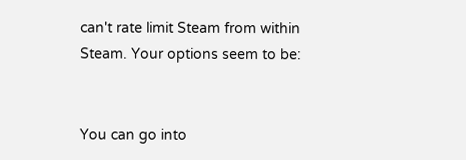can't rate limit Steam from within Steam. Your options seem to be:


You can go into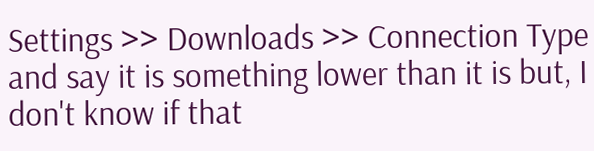Settings >> Downloads >> Connection Type and say it is something lower than it is but, I don't know if that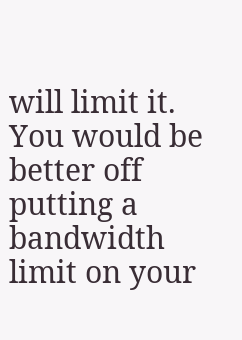will limit it. You would be better off putting a bandwidth limit on your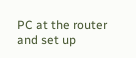PC at the router and set up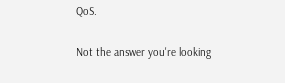QoS.

Not the answer you're looking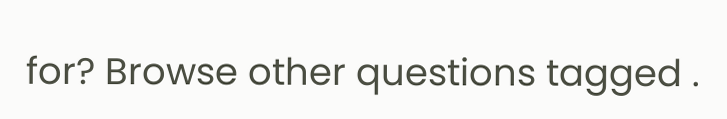for? Browse other questions tagged .